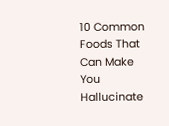10 Common Foods That Can Make You Hallucinate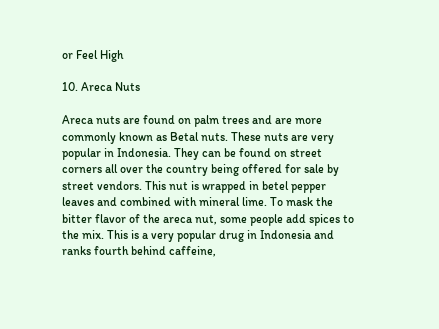or Feel High

10. Areca Nuts

Areca nuts are found on palm trees and are more commonly known as Betal nuts. These nuts are very popular in Indonesia. They can be found on street corners all over the country being offered for sale by street vendors. This nut is wrapped in betel pepper leaves and combined with mineral lime. To mask the bitter flavor of the areca nut, some people add spices to the mix. This is a very popular drug in Indonesia and ranks fourth behind caffeine,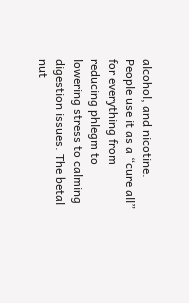alcohol, and nicotine. People use it as a “cure all” for everything from reducing phlegm to lowering stress to calming digestion issues. The betal nut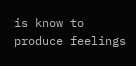is know to produce feelings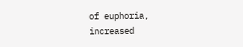of euphoria, increased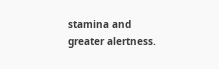stamina and greater alertness.